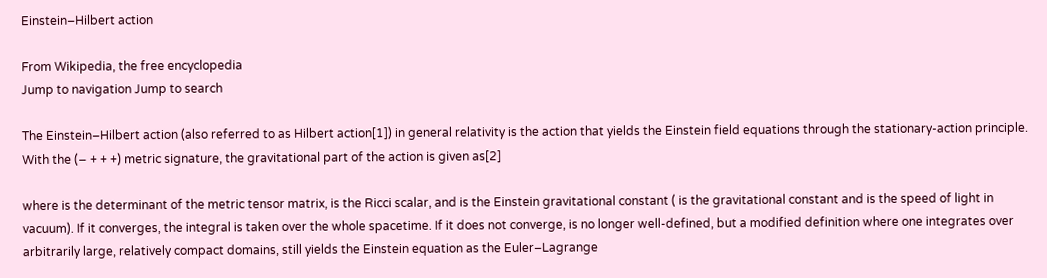Einstein–Hilbert action

From Wikipedia, the free encyclopedia
Jump to navigation Jump to search

The Einstein–Hilbert action (also referred to as Hilbert action[1]) in general relativity is the action that yields the Einstein field equations through the stationary-action principle. With the (− + + +) metric signature, the gravitational part of the action is given as[2]

where is the determinant of the metric tensor matrix, is the Ricci scalar, and is the Einstein gravitational constant ( is the gravitational constant and is the speed of light in vacuum). If it converges, the integral is taken over the whole spacetime. If it does not converge, is no longer well-defined, but a modified definition where one integrates over arbitrarily large, relatively compact domains, still yields the Einstein equation as the Euler–Lagrange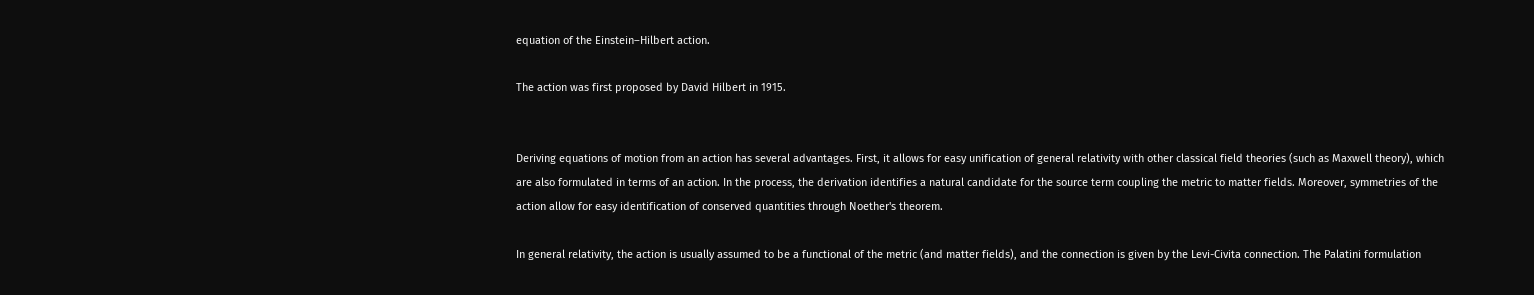equation of the Einstein–Hilbert action.

The action was first proposed by David Hilbert in 1915.


Deriving equations of motion from an action has several advantages. First, it allows for easy unification of general relativity with other classical field theories (such as Maxwell theory), which are also formulated in terms of an action. In the process, the derivation identifies a natural candidate for the source term coupling the metric to matter fields. Moreover, symmetries of the action allow for easy identification of conserved quantities through Noether's theorem.

In general relativity, the action is usually assumed to be a functional of the metric (and matter fields), and the connection is given by the Levi-Civita connection. The Palatini formulation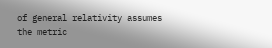of general relativity assumes the metric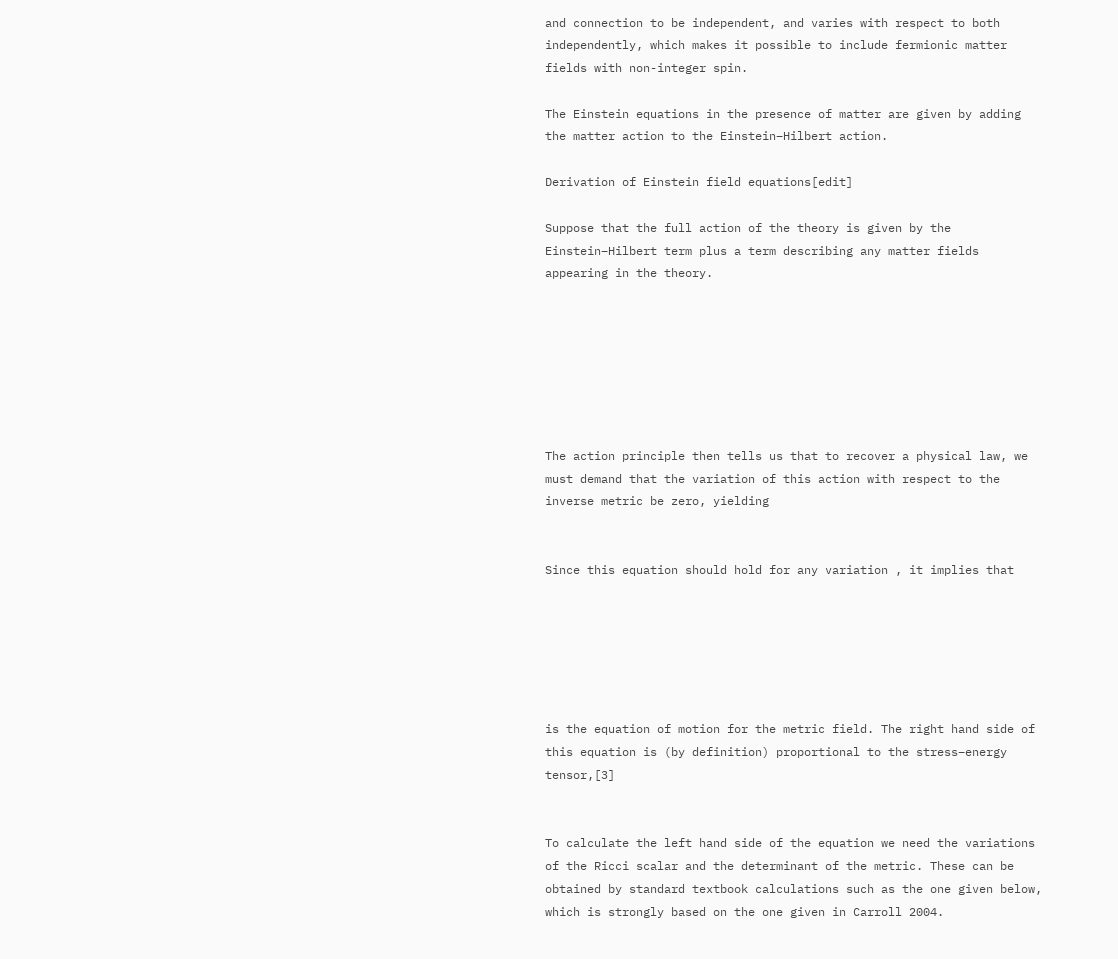and connection to be independent, and varies with respect to both independently, which makes it possible to include fermionic matter fields with non-integer spin.

The Einstein equations in the presence of matter are given by adding the matter action to the Einstein–Hilbert action.

Derivation of Einstein field equations[edit]

Suppose that the full action of the theory is given by the Einstein–Hilbert term plus a term describing any matter fields appearing in the theory.







The action principle then tells us that to recover a physical law, we must demand that the variation of this action with respect to the inverse metric be zero, yielding


Since this equation should hold for any variation , it implies that






is the equation of motion for the metric field. The right hand side of this equation is (by definition) proportional to the stress–energy tensor,[3]


To calculate the left hand side of the equation we need the variations of the Ricci scalar and the determinant of the metric. These can be obtained by standard textbook calculations such as the one given below, which is strongly based on the one given in Carroll 2004.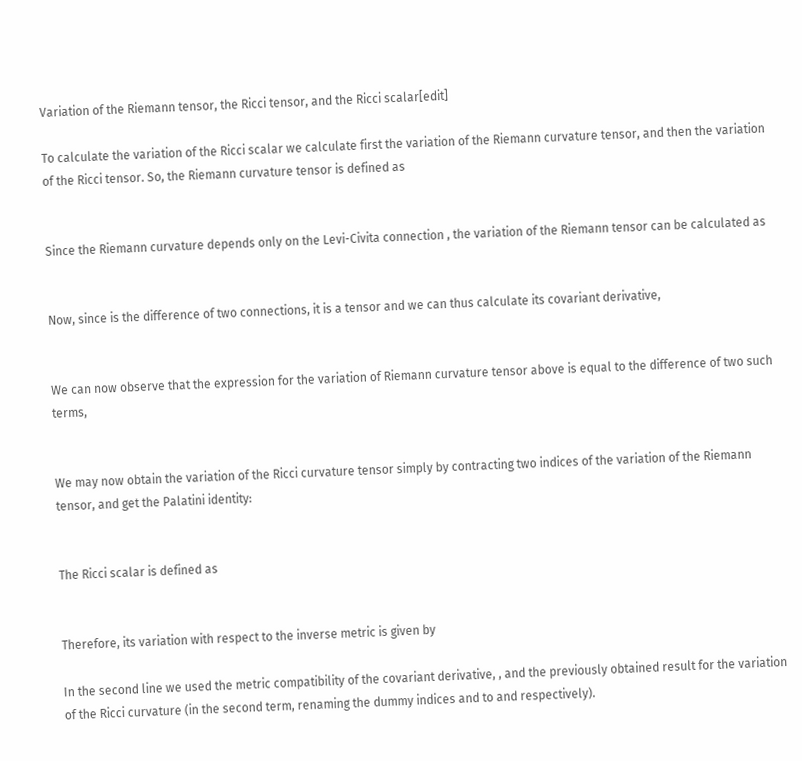Variation of the Riemann tensor, the Ricci tensor, and the Ricci scalar[edit]

To calculate the variation of the Ricci scalar we calculate first the variation of the Riemann curvature tensor, and then the variation of the Ricci tensor. So, the Riemann curvature tensor is defined as


Since the Riemann curvature depends only on the Levi-Civita connection , the variation of the Riemann tensor can be calculated as


Now, since is the difference of two connections, it is a tensor and we can thus calculate its covariant derivative,


We can now observe that the expression for the variation of Riemann curvature tensor above is equal to the difference of two such terms,


We may now obtain the variation of the Ricci curvature tensor simply by contracting two indices of the variation of the Riemann tensor, and get the Palatini identity:


The Ricci scalar is defined as


Therefore, its variation with respect to the inverse metric is given by

In the second line we used the metric compatibility of the covariant derivative, , and the previously obtained result for the variation of the Ricci curvature (in the second term, renaming the dummy indices and to and respectively).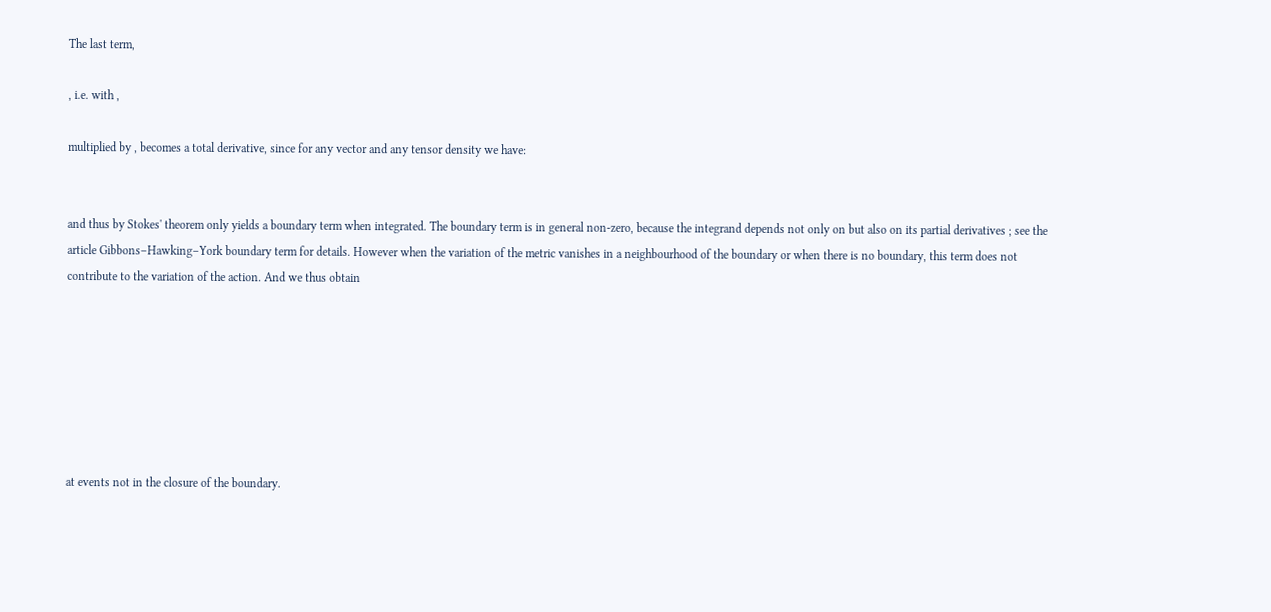The last term,

, i.e. with ,

multiplied by , becomes a total derivative, since for any vector and any tensor density we have:


and thus by Stokes' theorem only yields a boundary term when integrated. The boundary term is in general non-zero, because the integrand depends not only on but also on its partial derivatives ; see the article Gibbons–Hawking–York boundary term for details. However when the variation of the metric vanishes in a neighbourhood of the boundary or when there is no boundary, this term does not contribute to the variation of the action. And we thus obtain







at events not in the closure of the boundary.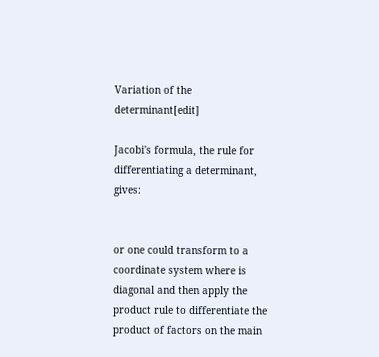Variation of the determinant[edit]

Jacobi's formula, the rule for differentiating a determinant, gives:


or one could transform to a coordinate system where is diagonal and then apply the product rule to differentiate the product of factors on the main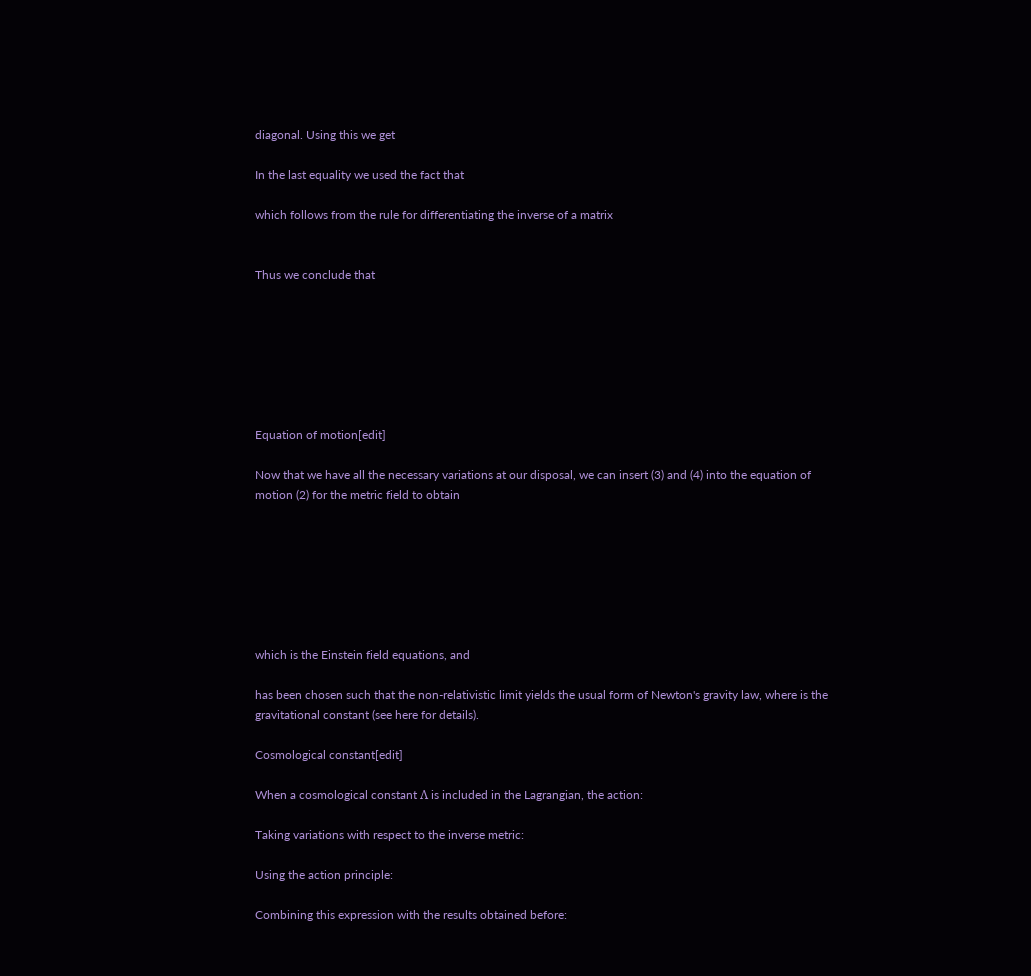diagonal. Using this we get

In the last equality we used the fact that

which follows from the rule for differentiating the inverse of a matrix


Thus we conclude that







Equation of motion[edit]

Now that we have all the necessary variations at our disposal, we can insert (3) and (4) into the equation of motion (2) for the metric field to obtain







which is the Einstein field equations, and

has been chosen such that the non-relativistic limit yields the usual form of Newton's gravity law, where is the gravitational constant (see here for details).

Cosmological constant[edit]

When a cosmological constant Λ is included in the Lagrangian, the action:

Taking variations with respect to the inverse metric:

Using the action principle:

Combining this expression with the results obtained before: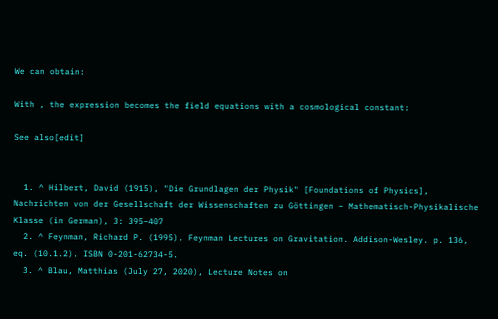We can obtain:

With , the expression becomes the field equations with a cosmological constant:

See also[edit]


  1. ^ Hilbert, David (1915), "Die Grundlagen der Physik" [Foundations of Physics], Nachrichten von der Gesellschaft der Wissenschaften zu Göttingen – Mathematisch-Physikalische Klasse (in German), 3: 395–407
  2. ^ Feynman, Richard P. (1995). Feynman Lectures on Gravitation. Addison-Wesley. p. 136, eq. (10.1.2). ISBN 0-201-62734-5.
  3. ^ Blau, Matthias (July 27, 2020), Lecture Notes on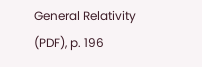General Relativity (PDF), p. 196